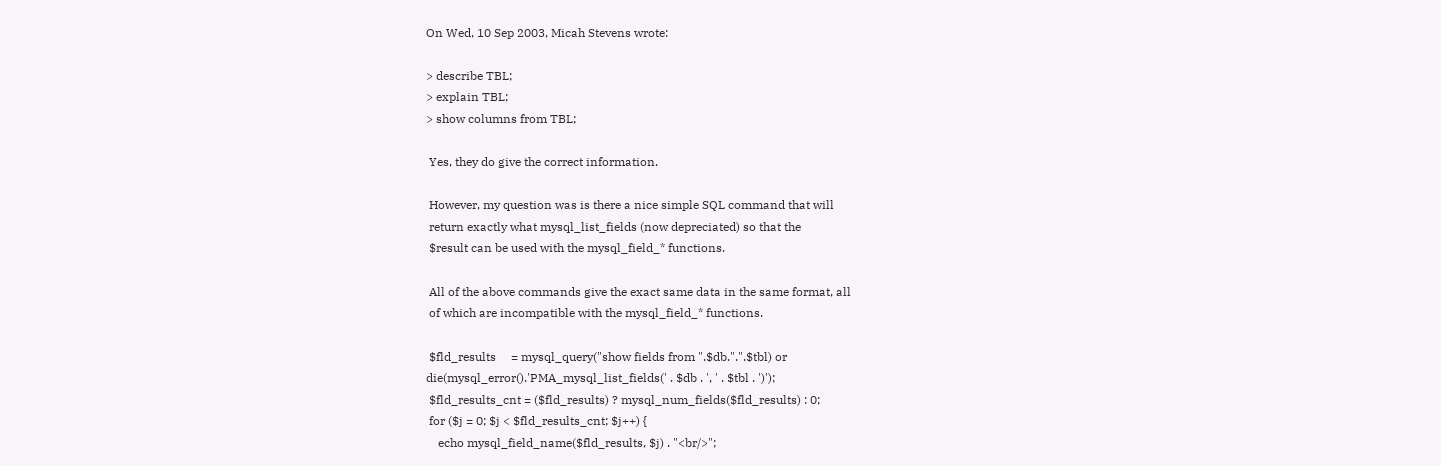On Wed, 10 Sep 2003, Micah Stevens wrote:

> describe TBL;
> explain TBL;
> show columns from TBL;

 Yes, they do give the correct information.

 However, my question was is there a nice simple SQL command that will
 return exactly what mysql_list_fields (now depreciated) so that the
 $result can be used with the mysql_field_* functions.

 All of the above commands give the exact same data in the same format, all
 of which are incompatible with the mysql_field_* functions.

 $fld_results     = mysql_query("show fields from ".$db.".".$tbl) or
die(mysql_error().'PMA_mysql_list_fields(' . $db . ', ' . $tbl . ')');
 $fld_results_cnt = ($fld_results) ? mysql_num_fields($fld_results) : 0;
 for ($j = 0; $j < $fld_results_cnt; $j++) {
    echo mysql_field_name($fld_results, $j) . "<br/>";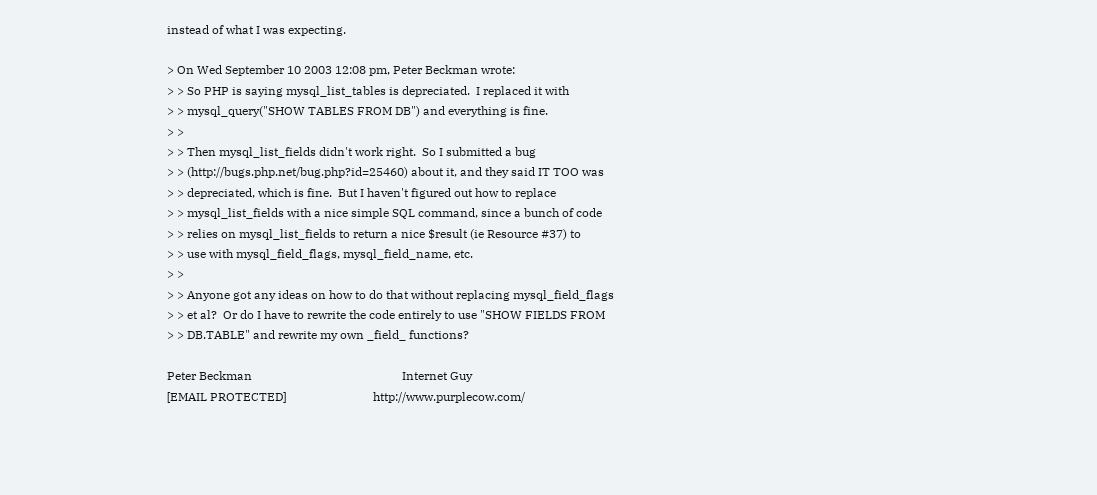instead of what I was expecting.

> On Wed September 10 2003 12:08 pm, Peter Beckman wrote:
> > So PHP is saying mysql_list_tables is depreciated.  I replaced it with
> > mysql_query("SHOW TABLES FROM DB") and everything is fine.
> >
> > Then mysql_list_fields didn't work right.  So I submitted a bug
> > (http://bugs.php.net/bug.php?id=25460) about it, and they said IT TOO was
> > depreciated, which is fine.  But I haven't figured out how to replace
> > mysql_list_fields with a nice simple SQL command, since a bunch of code
> > relies on mysql_list_fields to return a nice $result (ie Resource #37) to
> > use with mysql_field_flags, mysql_field_name, etc.
> >
> > Anyone got any ideas on how to do that without replacing mysql_field_flags
> > et al?  Or do I have to rewrite the code entirely to use "SHOW FIELDS FROM
> > DB.TABLE" and rewrite my own _field_ functions?

Peter Beckman                                                  Internet Guy
[EMAIL PROTECTED]                             http://www.purplecow.com/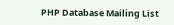PHP Database Mailing List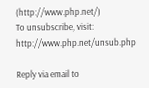(http://www.php.net/)
To unsubscribe, visit: http://www.php.net/unsub.php

Reply via email to